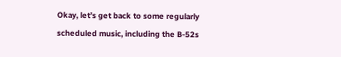Okay, let’s get back to some regularly scheduled music, including the B-52s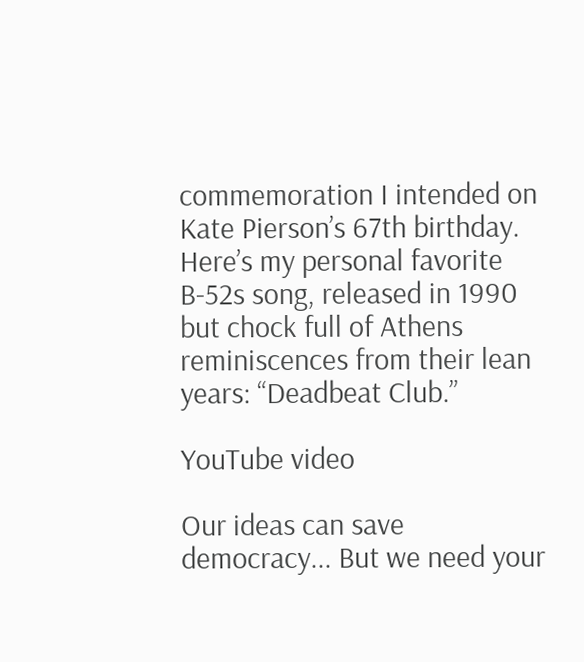commemoration I intended on Kate Pierson’s 67th birthday. Here’s my personal favorite B-52s song, released in 1990 but chock full of Athens reminiscences from their lean years: “Deadbeat Club.”

YouTube video

Our ideas can save democracy... But we need your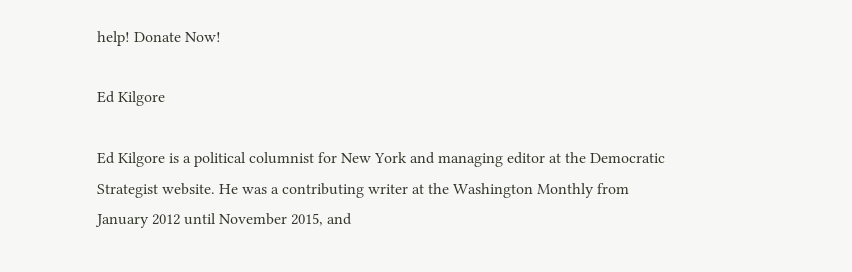help! Donate Now!

Ed Kilgore

Ed Kilgore is a political columnist for New York and managing editor at the Democratic Strategist website. He was a contributing writer at the Washington Monthly from January 2012 until November 2015, and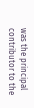was the principal contributor to the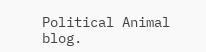Political Animal blog.